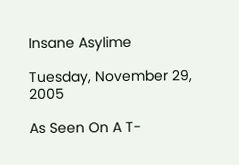Insane Asylime

Tuesday, November 29, 2005

As Seen On A T-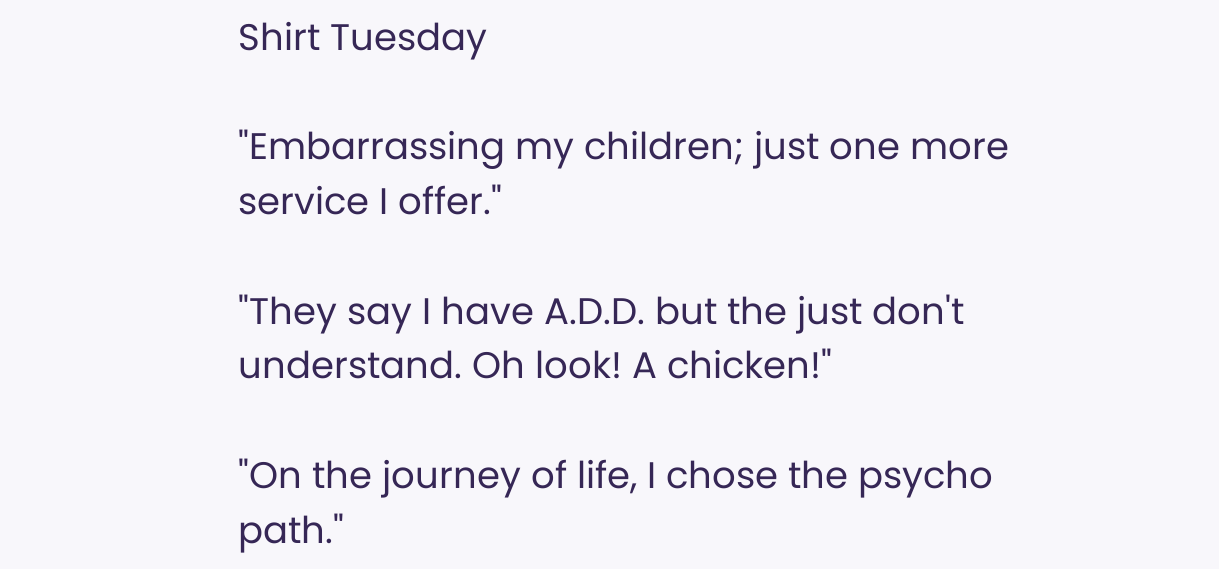Shirt Tuesday

"Embarrassing my children; just one more service I offer."

"They say I have A.D.D. but the just don't understand. Oh look! A chicken!"

"On the journey of life, I chose the psycho path."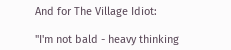And for The Village Idiot:

"I'm not bald - heavy thinking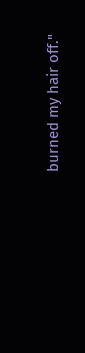burned my hair off."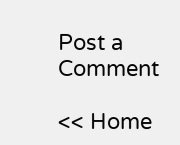Post a Comment

<< Home